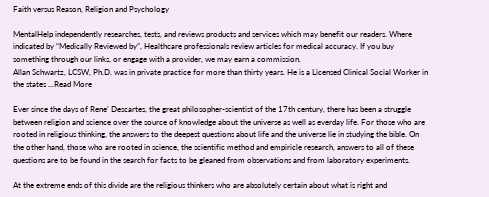Faith versus Reason, Religion and Psychology

MentalHelp independently researches, tests, and reviews products and services which may benefit our readers. Where indicated by “Medically Reviewed by”, Healthcare professionals review articles for medical accuracy. If you buy something through our links, or engage with a provider, we may earn a commission.
Allan Schwartz, LCSW, Ph.D. was in private practice for more than thirty years. He is a Licensed Clinical Social Worker in the states ...Read More

Ever since the days of Rene’ Descartes, the great philosopher-scientist of the 17th century, there has been a struggle between religion and science over the source of knowledge about the universe as well as everday life. For those who are rooted in religious thinking, the answers to the deepest questions about life and the universe lie in studying the bible. On the other hand, those who are rooted in science, the scientific method and empiricle research, answers to all of these questions are to be found in the search for facts to be gleaned from observations and from laboratory experiments.

At the extreme ends of this divide are the religious thinkers who are absolutely certain about what is right and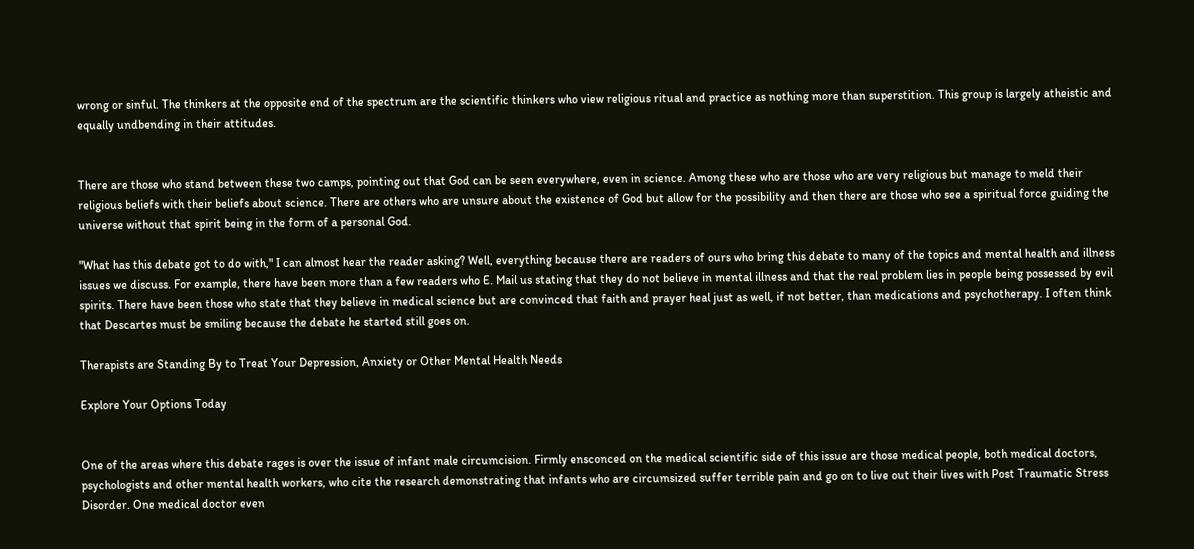wrong or sinful. The thinkers at the opposite end of the spectrum are the scientific thinkers who view religious ritual and practice as nothing more than superstition. This group is largely atheistic and equally undbending in their attitudes.


There are those who stand between these two camps, pointing out that God can be seen everywhere, even in science. Among these who are those who are very religious but manage to meld their religious beliefs with their beliefs about science. There are others who are unsure about the existence of God but allow for the possibility and then there are those who see a spiritual force guiding the universe without that spirit being in the form of a personal God.

"What has this debate got to do with," I can almost hear the reader asking? Well, everything because there are readers of ours who bring this debate to many of the topics and mental health and illness issues we discuss. For example, there have been more than a few readers who E. Mail us stating that they do not believe in mental illness and that the real problem lies in people being possessed by evil spirits. There have been those who state that they believe in medical science but are convinced that faith and prayer heal just as well, if not better, than medications and psychotherapy. I often think that Descartes must be smiling because the debate he started still goes on.

Therapists are Standing By to Treat Your Depression, Anxiety or Other Mental Health Needs

Explore Your Options Today


One of the areas where this debate rages is over the issue of infant male circumcision. Firmly ensconced on the medical scientific side of this issue are those medical people, both medical doctors, psychologists and other mental health workers, who cite the research demonstrating that infants who are circumsized suffer terrible pain and go on to live out their lives with Post Traumatic Stress Disorder. One medical doctor even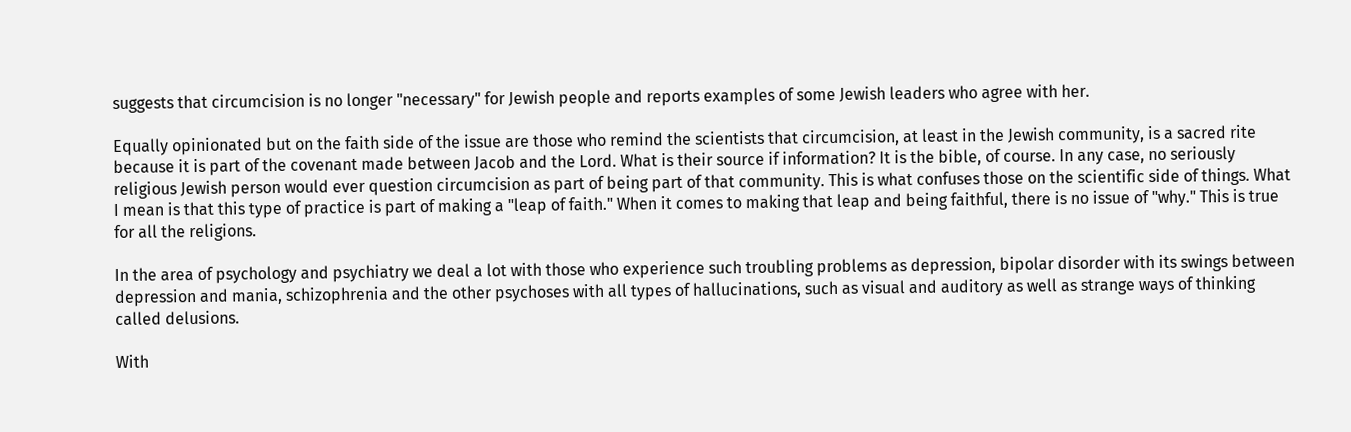suggests that circumcision is no longer "necessary" for Jewish people and reports examples of some Jewish leaders who agree with her.

Equally opinionated but on the faith side of the issue are those who remind the scientists that circumcision, at least in the Jewish community, is a sacred rite because it is part of the covenant made between Jacob and the Lord. What is their source if information? It is the bible, of course. In any case, no seriously religious Jewish person would ever question circumcision as part of being part of that community. This is what confuses those on the scientific side of things. What I mean is that this type of practice is part of making a "leap of faith." When it comes to making that leap and being faithful, there is no issue of "why." This is true for all the religions.

In the area of psychology and psychiatry we deal a lot with those who experience such troubling problems as depression, bipolar disorder with its swings between depression and mania, schizophrenia and the other psychoses with all types of hallucinations, such as visual and auditory as well as strange ways of thinking called delusions.

With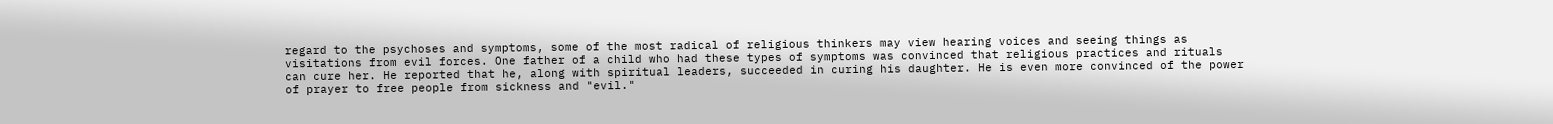regard to the psychoses and symptoms, some of the most radical of religious thinkers may view hearing voices and seeing things as visitations from evil forces. One father of a child who had these types of symptoms was convinced that religious practices and rituals can cure her. He reported that he, along with spiritual leaders, succeeded in curing his daughter. He is even more convinced of the power of prayer to free people from sickness and "evil."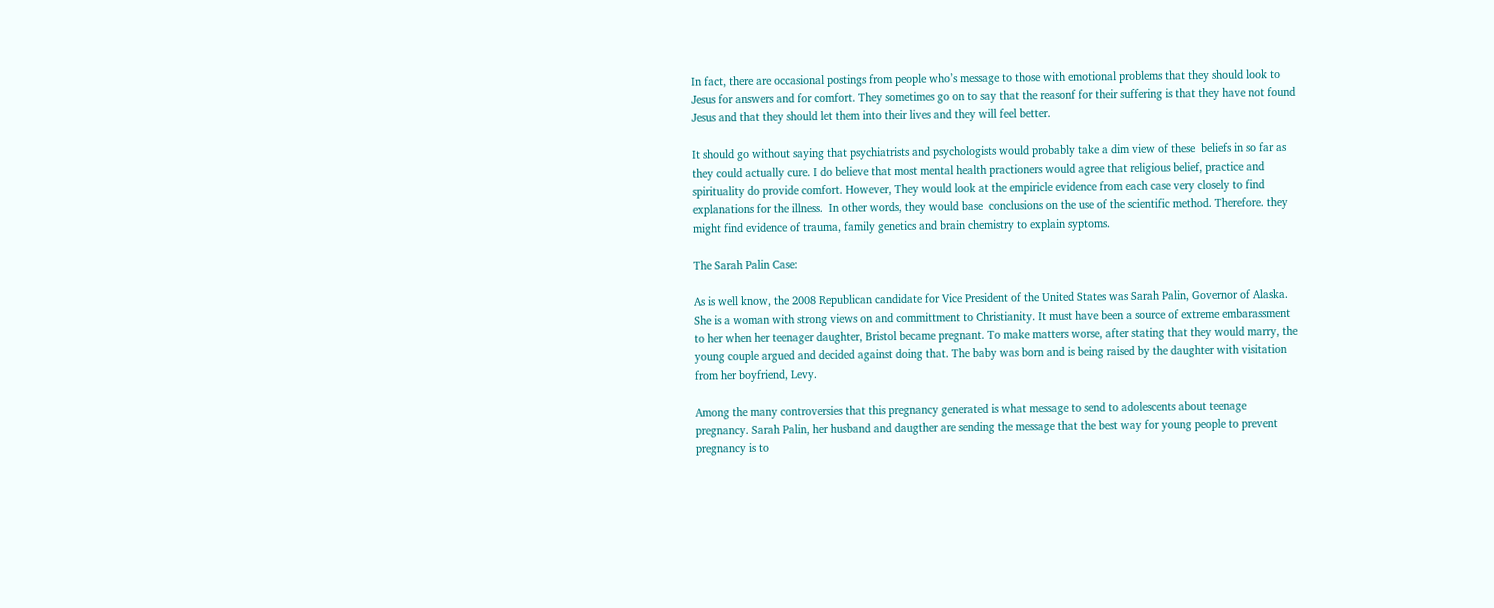In fact, there are occasional postings from people who’s message to those with emotional problems that they should look to Jesus for answers and for comfort. They sometimes go on to say that the reasonf for their suffering is that they have not found Jesus and that they should let them into their lives and they will feel better.

It should go without saying that psychiatrists and psychologists would probably take a dim view of these  beliefs in so far as they could actually cure. I do believe that most mental health practioners would agree that religious belief, practice and spirituality do provide comfort. However, They would look at the empiricle evidence from each case very closely to find explanations for the illness.  In other words, they would base  conclusions on the use of the scientific method. Therefore. they might find evidence of trauma, family genetics and brain chemistry to explain syptoms.

The Sarah Palin Case:

As is well know, the 2008 Republican candidate for Vice President of the United States was Sarah Palin, Governor of Alaska. She is a woman with strong views on and committment to Christianity. It must have been a source of extreme embarassment to her when her teenager daughter, Bristol became pregnant. To make matters worse, after stating that they would marry, the young couple argued and decided against doing that. The baby was born and is being raised by the daughter with visitation from her boyfriend, Levy.

Among the many controversies that this pregnancy generated is what message to send to adolescents about teenage pregnancy. Sarah Palin, her husband and daugther are sending the message that the best way for young people to prevent pregnancy is to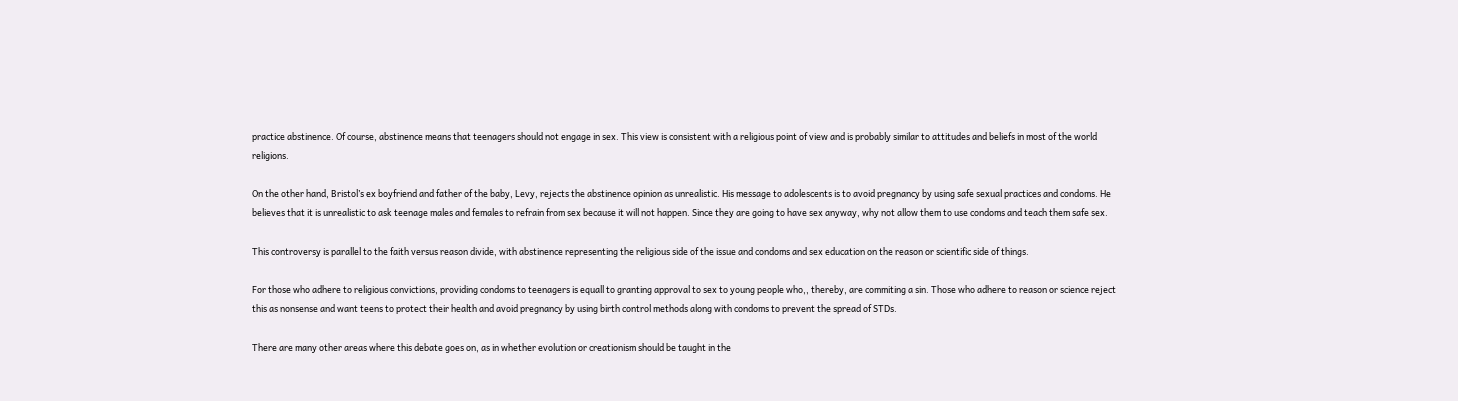practice abstinence. Of course, abstinence means that teenagers should not engage in sex. This view is consistent with a religious point of view and is probably similar to attitudes and beliefs in most of the world religions.

On the other hand, Bristol’s ex boyfriend and father of the baby, Levy, rejects the abstinence opinion as unrealistic. His message to adolescents is to avoid pregnancy by using safe sexual practices and condoms. He believes that it is unrealistic to ask teenage males and females to refrain from sex because it will not happen. Since they are going to have sex anyway, why not allow them to use condoms and teach them safe sex.

This controversy is parallel to the faith versus reason divide, with abstinence representing the religious side of the issue and condoms and sex education on the reason or scientific side of things.

For those who adhere to religious convictions, providing condoms to teenagers is equall to granting approval to sex to young people who,, thereby, are commiting a sin. Those who adhere to reason or science reject this as nonsense and want teens to protect their health and avoid pregnancy by using birth control methods along with condoms to prevent the spread of STDs.

There are many other areas where this debate goes on, as in whether evolution or creationism should be taught in the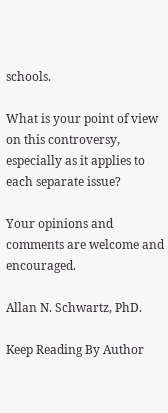schools.

What is your point of view on this controversy, especially as it applies to each separate issue?

Your opinions and comments are welcome and encouraged.

Allan N. Schwartz, PhD.

Keep Reading By Author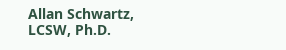Allan Schwartz, LCSW, Ph.D.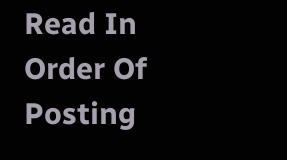Read In Order Of Posting